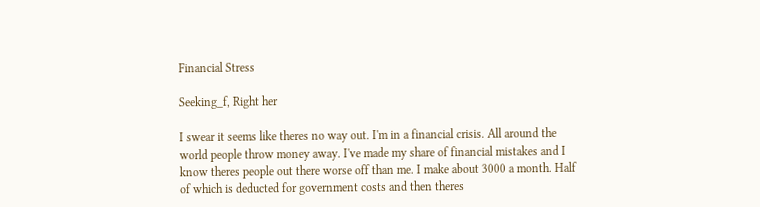Financial Stress

Seeking_f, Right her

I swear it seems like theres no way out. I'm in a financial crisis. All around the world people throw money away. I've made my share of financial mistakes and I know theres people out there worse off than me. I make about 3000 a month. Half of which is deducted for government costs and then theres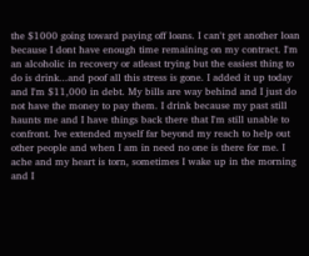the $1000 going toward paying off loans. I can't get another loan because I dont have enough time remaining on my contract. I'm an alcoholic in recovery or atleast trying but the easiest thing to do is drink...and poof all this stress is gone. I added it up today and I'm $11,000 in debt. My bills are way behind and I just do not have the money to pay them. I drink because my past still haunts me and I have things back there that I'm still unable to confront. Ive extended myself far beyond my reach to help out other people and when I am in need no one is there for me. I ache and my heart is torn, sometimes I wake up in the morning and I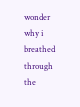wonder why i breathed through the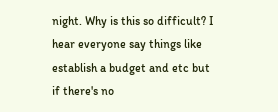night. Why is this so difficult? I hear everyone say things like establish a budget and etc but if there's no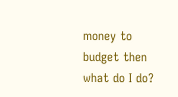money to budget then what do I do?